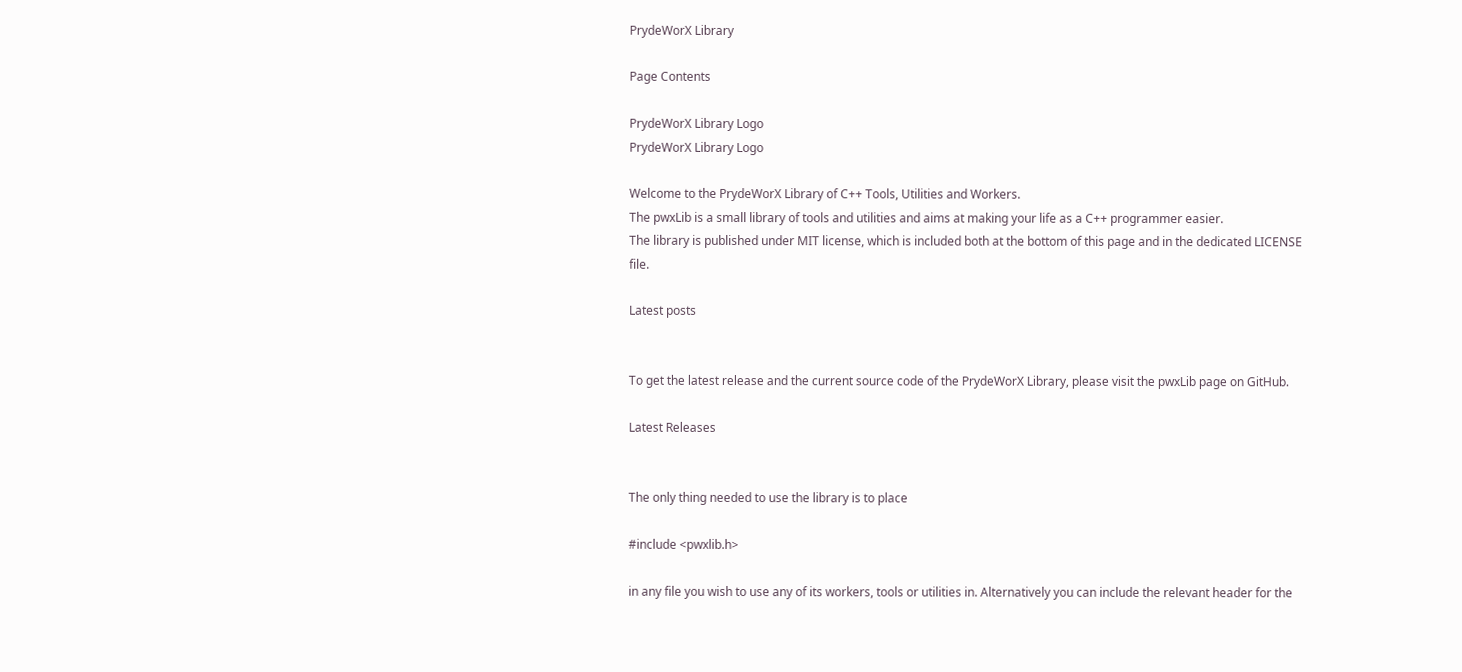PrydeWorX Library

Page Contents

PrydeWorX Library Logo
PrydeWorX Library Logo

Welcome to the PrydeWorX Library of C++ Tools, Utilities and Workers.
The pwxLib is a small library of tools and utilities and aims at making your life as a C++ programmer easier.
The library is published under MIT license, which is included both at the bottom of this page and in the dedicated LICENSE file.

Latest posts


To get the latest release and the current source code of the PrydeWorX Library, please visit the pwxLib page on GitHub.

Latest Releases


The only thing needed to use the library is to place

#include <pwxlib.h>

in any file you wish to use any of its workers, tools or utilities in. Alternatively you can include the relevant header for the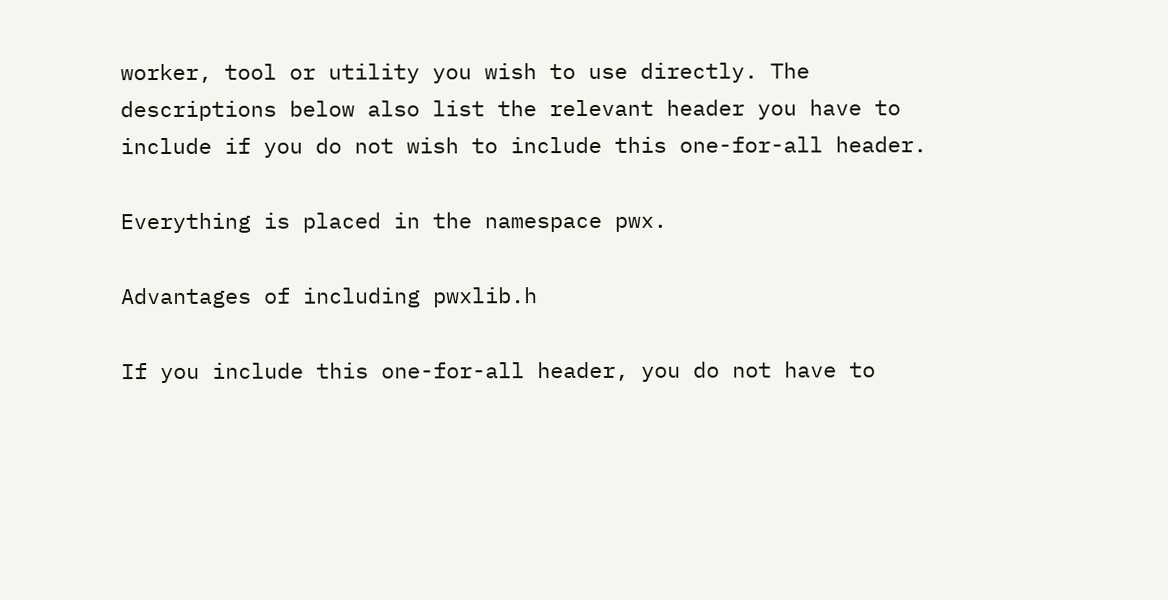worker, tool or utility you wish to use directly. The descriptions below also list the relevant header you have to include if you do not wish to include this one-for-all header.

Everything is placed in the namespace pwx.

Advantages of including pwxlib.h

If you include this one-for-all header, you do not have to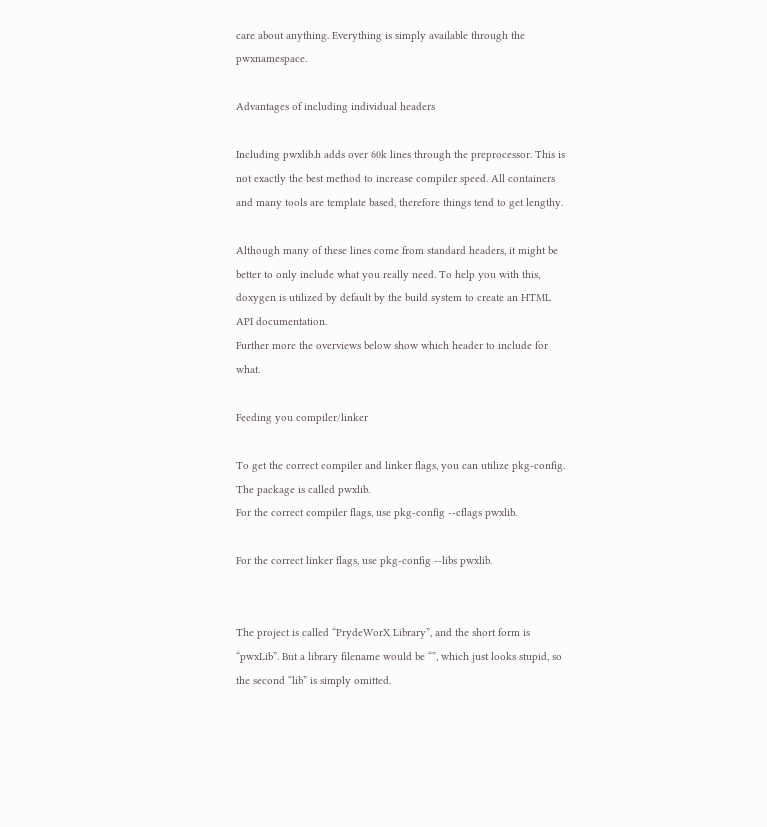care about anything. Everything is simply available through the pwxnamespace.

Advantages of including individual headers

Including pwxlib.h adds over 60k lines through the preprocessor. This is not exactly the best method to increase compiler speed. All containers and many tools are template based, therefore things tend to get lengthy.

Although many of these lines come from standard headers, it might be better to only include what you really need. To help you with this, doxygen is utilized by default by the build system to create an HTML API documentation.
Further more the overviews below show which header to include for what.

Feeding you compiler/linker

To get the correct compiler and linker flags, you can utilize pkg-config. The package is called pwxlib.
For the correct compiler flags, use pkg-config --cflags pwxlib.

For the correct linker flags, use pkg-config --libs pwxlib.


The project is called “PrydeWorX Library”, and the short form is “pwxLib”. But a library filename would be “”, which just looks stupid, so the second “lib” is simply omitted.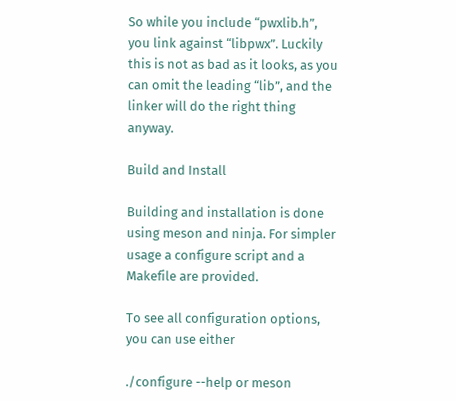So while you include “pwxlib.h”, you link against “libpwx”. Luckily this is not as bad as it looks, as you can omit the leading “lib”, and the linker will do the right thing anyway.

Build and Install

Building and installation is done using meson and ninja. For simpler usage a configure script and a Makefile are provided.

To see all configuration options, you can use either

./configure --help or meson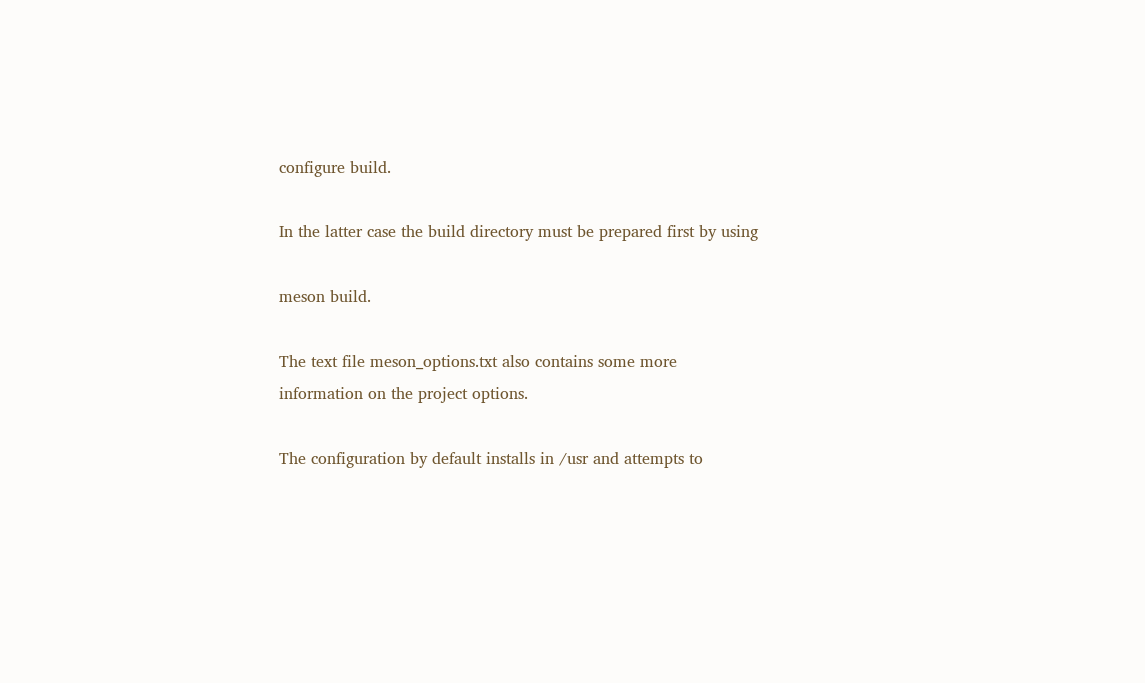configure build.

In the latter case the build directory must be prepared first by using

meson build.

The text file meson_options.txt also contains some more information on the project options.

The configuration by default installs in /usr and attempts to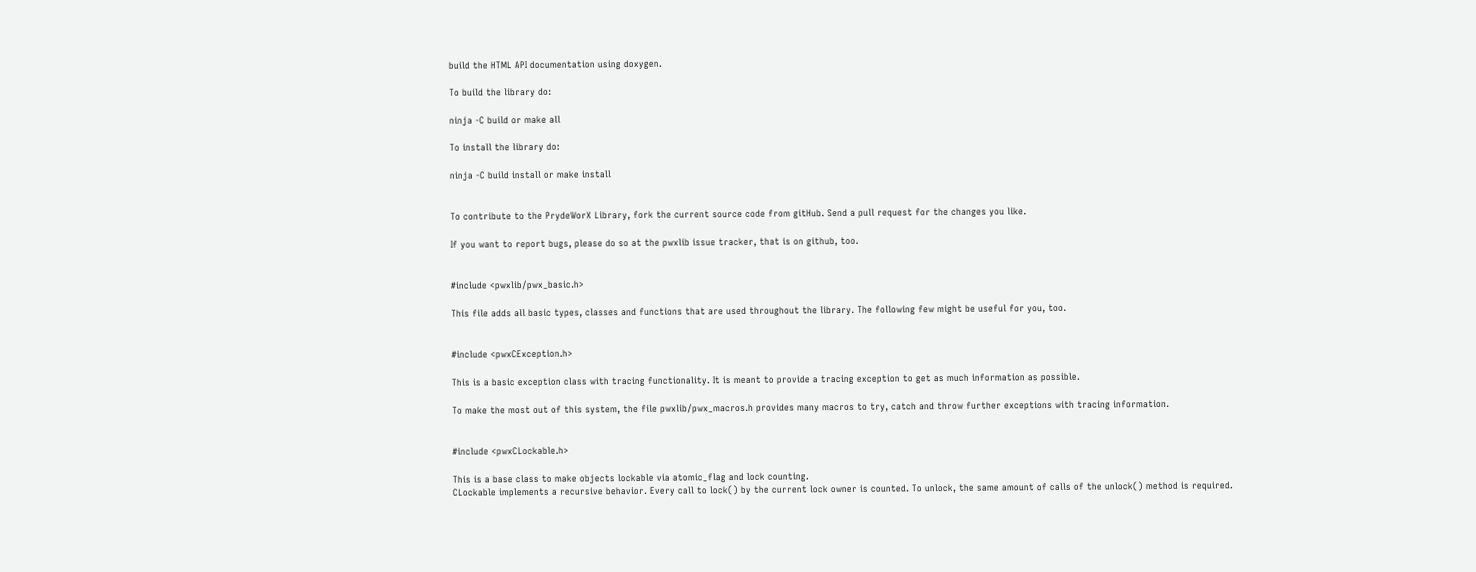build the HTML API documentation using doxygen.

To build the library do:

ninja -C build or make all

To install the library do:

ninja -C build install or make install


To contribute to the PrydeWorX Library, fork the current source code from gitHub. Send a pull request for the changes you like.

If you want to report bugs, please do so at the pwxlib issue tracker, that is on github, too.


#include <pwxlib/pwx_basic.h>

This file adds all basic types, classes and functions that are used throughout the library. The following few might be useful for you, too.


#include <pwxCException.h>

This is a basic exception class with tracing functionality. It is meant to provide a tracing exception to get as much information as possible.

To make the most out of this system, the file pwxlib/pwx_macros.h provides many macros to try, catch and throw further exceptions with tracing information.


#include <pwxCLockable.h>

This is a base class to make objects lockable via atomic_flag and lock counting.
CLockable implements a recursive behavior. Every call to lock() by the current lock owner is counted. To unlock, the same amount of calls of the unlock() method is required.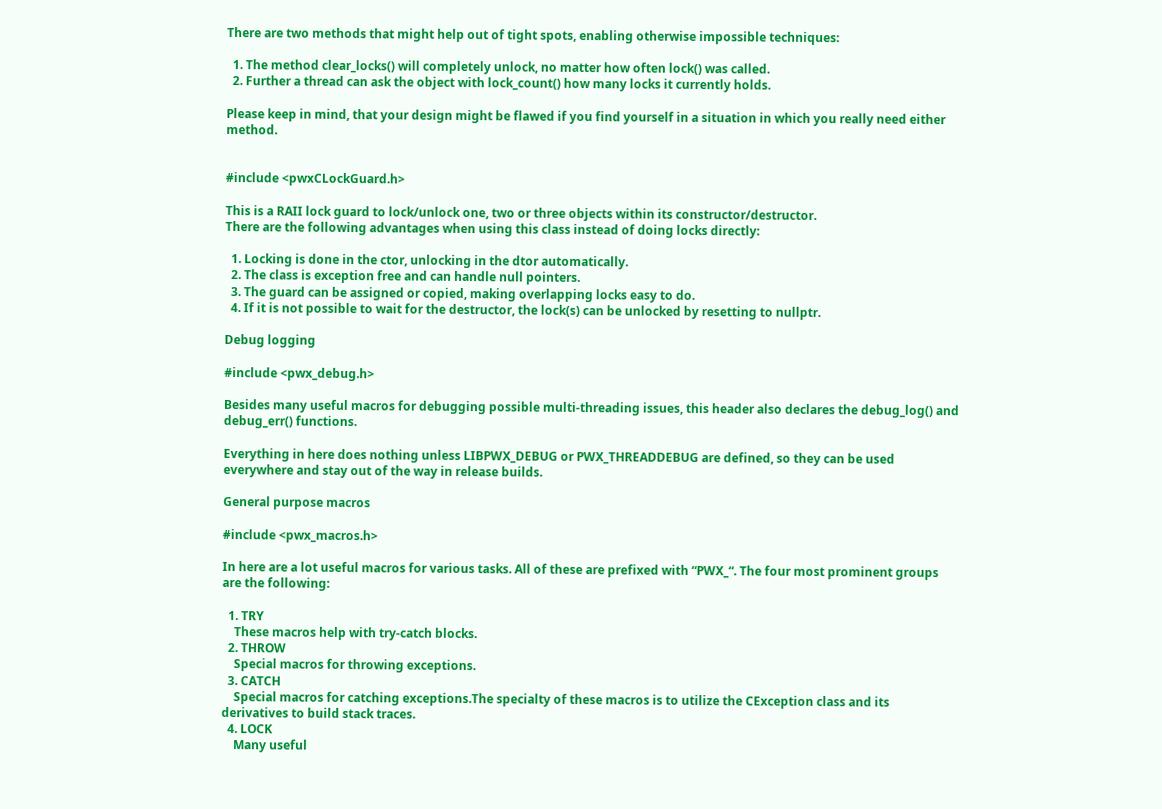There are two methods that might help out of tight spots, enabling otherwise impossible techniques:

  1. The method clear_locks() will completely unlock, no matter how often lock() was called.
  2. Further a thread can ask the object with lock_count() how many locks it currently holds.

Please keep in mind, that your design might be flawed if you find yourself in a situation in which you really need either method.


#include <pwxCLockGuard.h>

This is a RAII lock guard to lock/unlock one, two or three objects within its constructor/destructor.
There are the following advantages when using this class instead of doing locks directly:

  1. Locking is done in the ctor, unlocking in the dtor automatically.
  2. The class is exception free and can handle null pointers.
  3. The guard can be assigned or copied, making overlapping locks easy to do.
  4. If it is not possible to wait for the destructor, the lock(s) can be unlocked by resetting to nullptr.

Debug logging

#include <pwx_debug.h>

Besides many useful macros for debugging possible multi-threading issues, this header also declares the debug_log() and debug_err() functions.

Everything in here does nothing unless LIBPWX_DEBUG or PWX_THREADDEBUG are defined, so they can be used everywhere and stay out of the way in release builds.

General purpose macros

#include <pwx_macros.h>

In here are a lot useful macros for various tasks. All of these are prefixed with “PWX_“. The four most prominent groups are the following:

  1. TRY
    These macros help with try-catch blocks.
  2. THROW
    Special macros for throwing exceptions.
  3. CATCH
    Special macros for catching exceptions.The specialty of these macros is to utilize the CException class and its derivatives to build stack traces.
  4. LOCK
    Many useful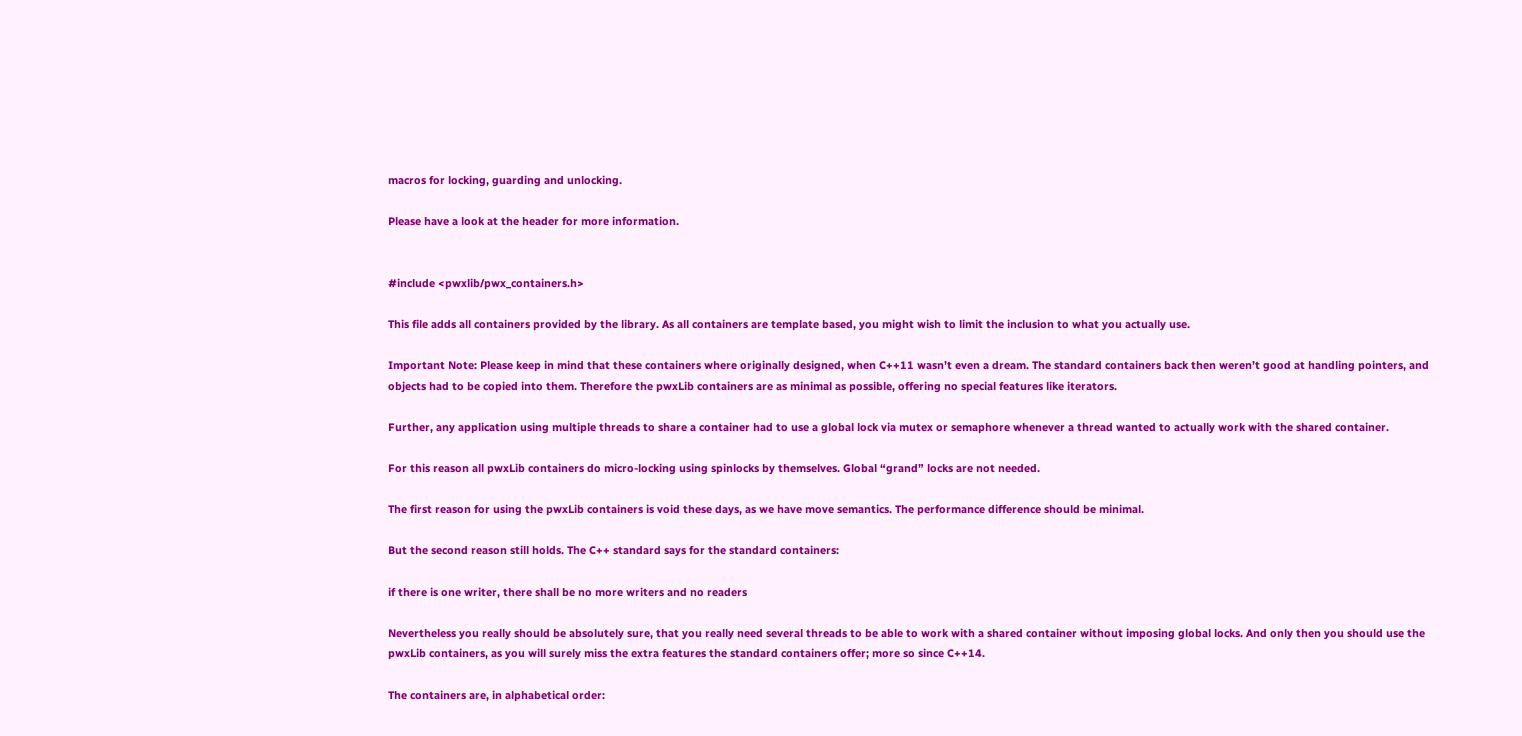macros for locking, guarding and unlocking.

Please have a look at the header for more information.


#include <pwxlib/pwx_containers.h>

This file adds all containers provided by the library. As all containers are template based, you might wish to limit the inclusion to what you actually use.

Important Note: Please keep in mind that these containers where originally designed, when C++11 wasn’t even a dream. The standard containers back then weren’t good at handling pointers, and objects had to be copied into them. Therefore the pwxLib containers are as minimal as possible, offering no special features like iterators.

Further, any application using multiple threads to share a container had to use a global lock via mutex or semaphore whenever a thread wanted to actually work with the shared container.

For this reason all pwxLib containers do micro-locking using spinlocks by themselves. Global “grand” locks are not needed.

The first reason for using the pwxLib containers is void these days, as we have move semantics. The performance difference should be minimal.

But the second reason still holds. The C++ standard says for the standard containers:

if there is one writer, there shall be no more writers and no readers

Nevertheless you really should be absolutely sure, that you really need several threads to be able to work with a shared container without imposing global locks. And only then you should use the pwxLib containers, as you will surely miss the extra features the standard containers offer; more so since C++14.

The containers are, in alphabetical order: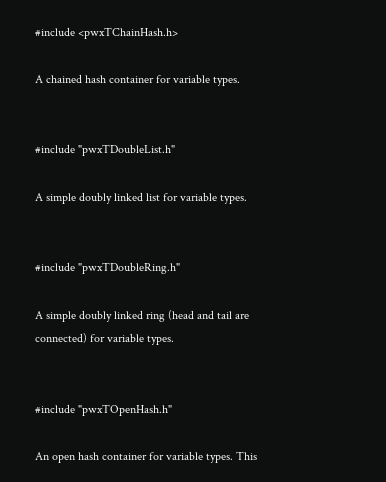#include <pwxTChainHash.h>

A chained hash container for variable types.


#include "pwxTDoubleList.h"

A simple doubly linked list for variable types.


#include "pwxTDoubleRing.h"

A simple doubly linked ring (head and tail are connected) for variable types.


#include "pwxTOpenHash.h"

An open hash container for variable types. This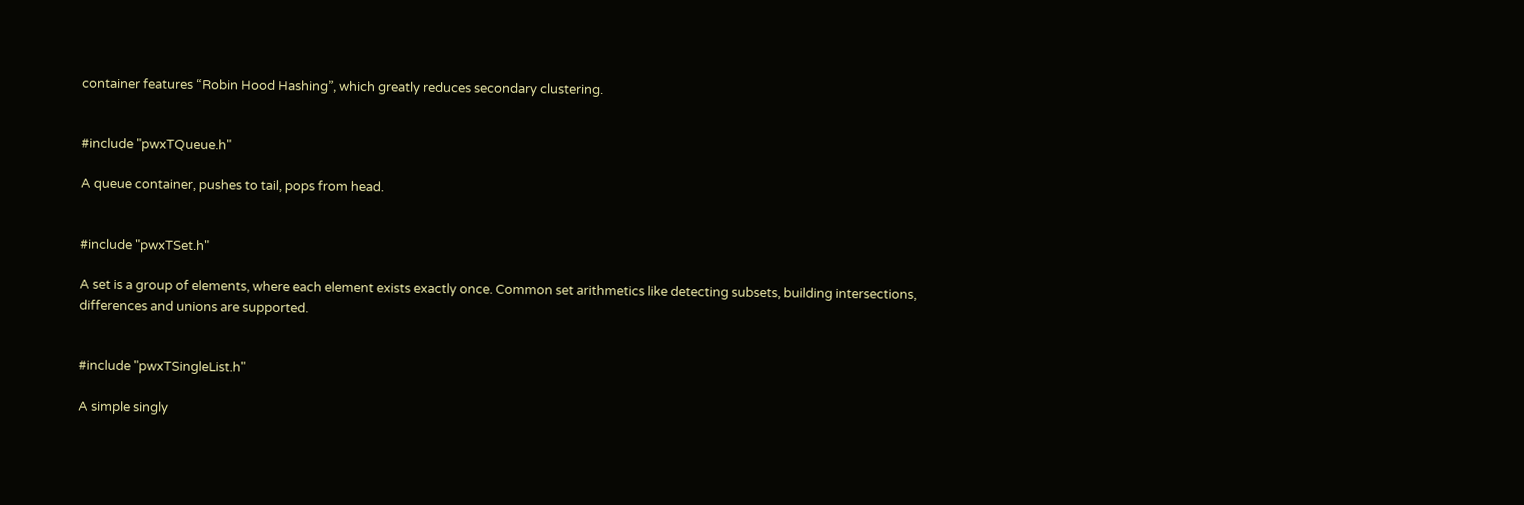container features “Robin Hood Hashing”, which greatly reduces secondary clustering.


#include "pwxTQueue.h"

A queue container, pushes to tail, pops from head.


#include "pwxTSet.h"

A set is a group of elements, where each element exists exactly once. Common set arithmetics like detecting subsets, building intersections, differences and unions are supported.


#include "pwxTSingleList.h"

A simple singly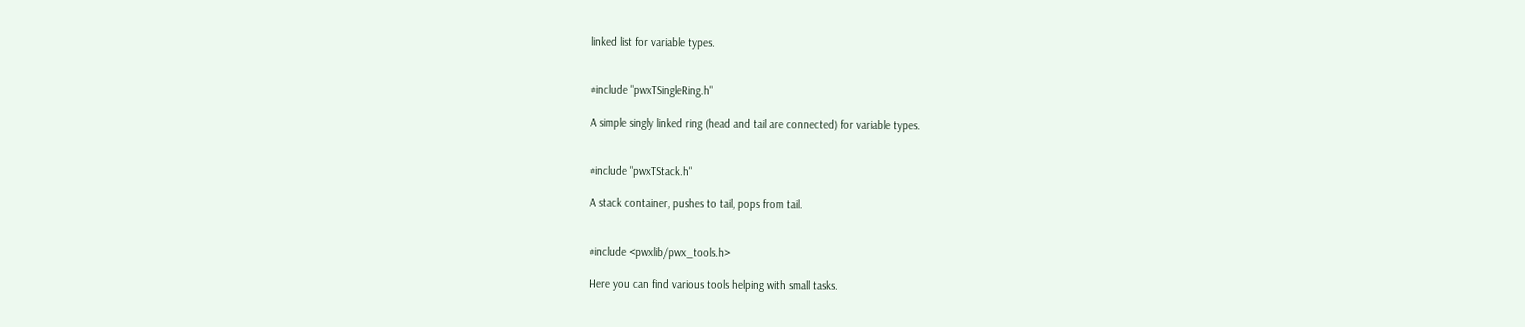linked list for variable types.


#include "pwxTSingleRing.h"

A simple singly linked ring (head and tail are connected) for variable types.


#include "pwxTStack.h"

A stack container, pushes to tail, pops from tail.


#include <pwxlib/pwx_tools.h>

Here you can find various tools helping with small tasks.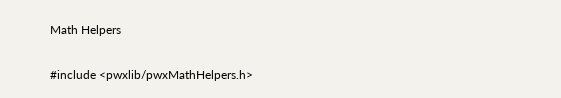Math Helpers

#include <pwxlib/pwxMathHelpers.h>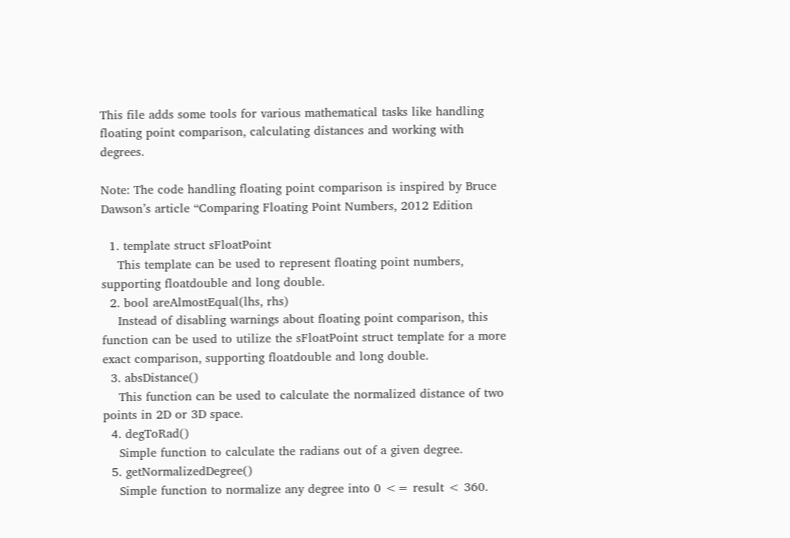This file adds some tools for various mathematical tasks like handling floating point comparison, calculating distances and working with degrees.

Note: The code handling floating point comparison is inspired by Bruce Dawson’s article “Comparing Floating Point Numbers, 2012 Edition

  1. template struct sFloatPoint
    This template can be used to represent floating point numbers, supporting floatdouble and long double.
  2. bool areAlmostEqual(lhs, rhs)
    Instead of disabling warnings about floating point comparison, this function can be used to utilize the sFloatPoint struct template for a more exact comparison, supporting floatdouble and long double.
  3. absDistance()
    This function can be used to calculate the normalized distance of two points in 2D or 3D space.
  4. degToRad()
    Simple function to calculate the radians out of a given degree.
  5. getNormalizedDegree()
    Simple function to normalize any degree into 0 <= result < 360.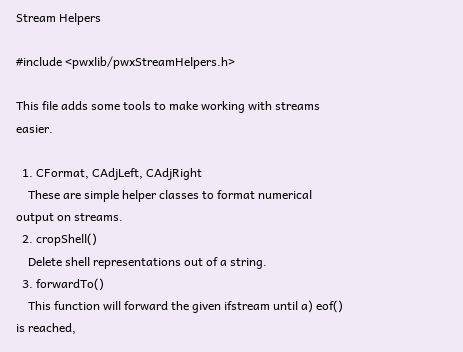Stream Helpers

#include <pwxlib/pwxStreamHelpers.h>

This file adds some tools to make working with streams easier.

  1. CFormat, CAdjLeft, CAdjRight
    These are simple helper classes to format numerical output on streams.
  2. cropShell()
    Delete shell representations out of a string.
  3. forwardTo()
    This function will forward the given ifstream until a) eof() is reached,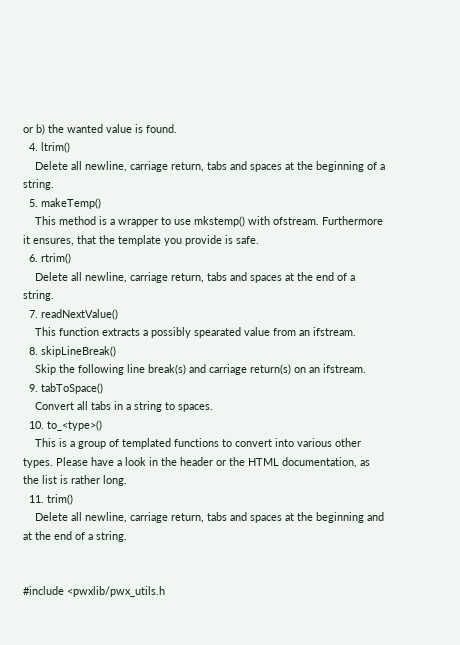or b) the wanted value is found.
  4. ltrim()
    Delete all newline, carriage return, tabs and spaces at the beginning of a string.
  5. makeTemp()
    This method is a wrapper to use mkstemp() with ofstream. Furthermore it ensures, that the template you provide is safe.
  6. rtrim()
    Delete all newline, carriage return, tabs and spaces at the end of a string.
  7. readNextValue()
    This function extracts a possibly spearated value from an ifstream.
  8. skipLineBreak()
    Skip the following line break(s) and carriage return(s) on an ifstream.
  9. tabToSpace()
    Convert all tabs in a string to spaces.
  10. to_<type>()
    This is a group of templated functions to convert into various other types. Please have a look in the header or the HTML documentation, as the list is rather long.
  11. trim()
    Delete all newline, carriage return, tabs and spaces at the beginning and at the end of a string.


#include <pwxlib/pwx_utils.h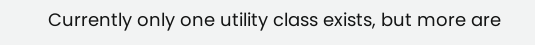Currently only one utility class exists, but more are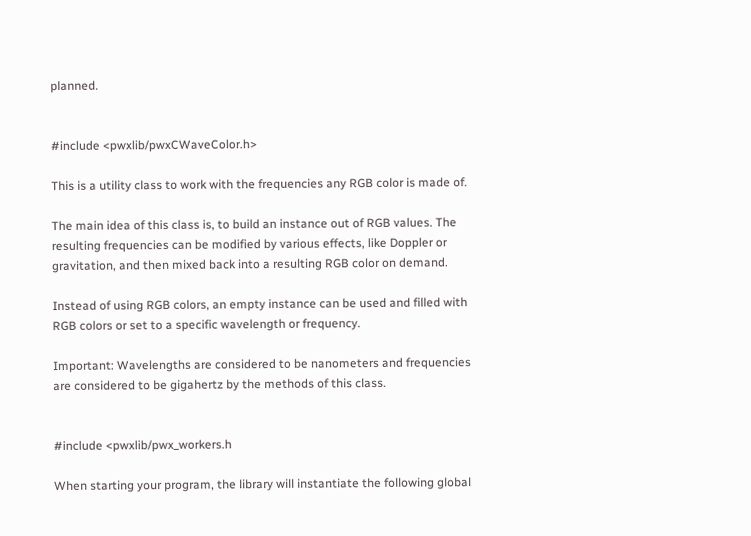planned.


#include <pwxlib/pwxCWaveColor.h>

This is a utility class to work with the frequencies any RGB color is made of.

The main idea of this class is, to build an instance out of RGB values. The resulting frequencies can be modified by various effects, like Doppler or gravitation, and then mixed back into a resulting RGB color on demand.

Instead of using RGB colors, an empty instance can be used and filled with RGB colors or set to a specific wavelength or frequency.

Important: Wavelengths are considered to be nanometers and frequencies are considered to be gigahertz by the methods of this class.


#include <pwxlib/pwx_workers.h

When starting your program, the library will instantiate the following global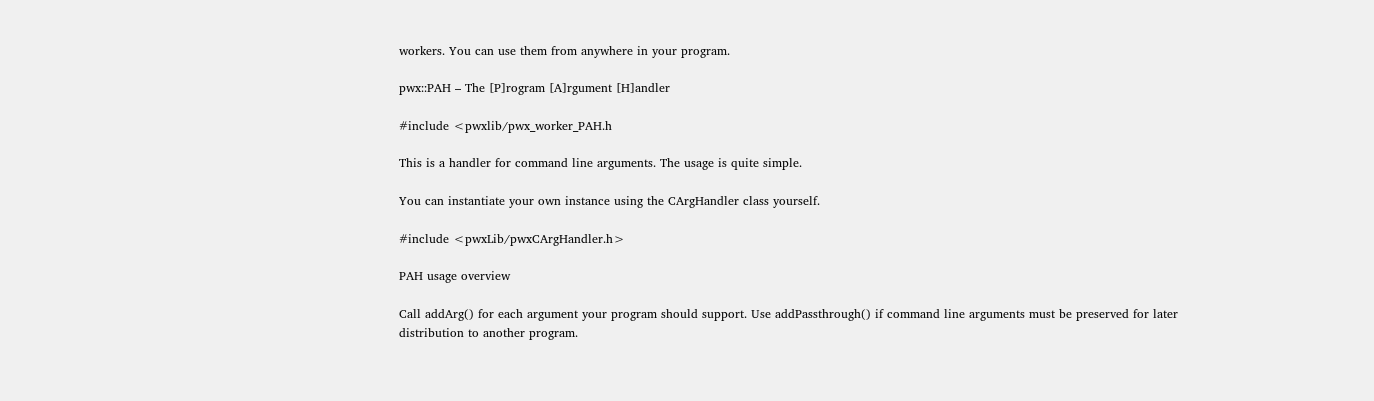workers. You can use them from anywhere in your program.

pwx::PAH – The [P]rogram [A]rgument [H]andler

#include <pwxlib/pwx_worker_PAH.h

This is a handler for command line arguments. The usage is quite simple.

You can instantiate your own instance using the CArgHandler class yourself.

#include <pwxLib/pwxCArgHandler.h>

PAH usage overview

Call addArg() for each argument your program should support. Use addPassthrough() if command line arguments must be preserved for later distribution to another program.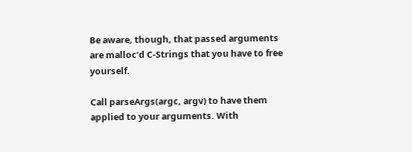Be aware, though, that passed arguments are malloc’d C-Strings that you have to free yourself.

Call parseArgs(argc, argv) to have them applied to your arguments. With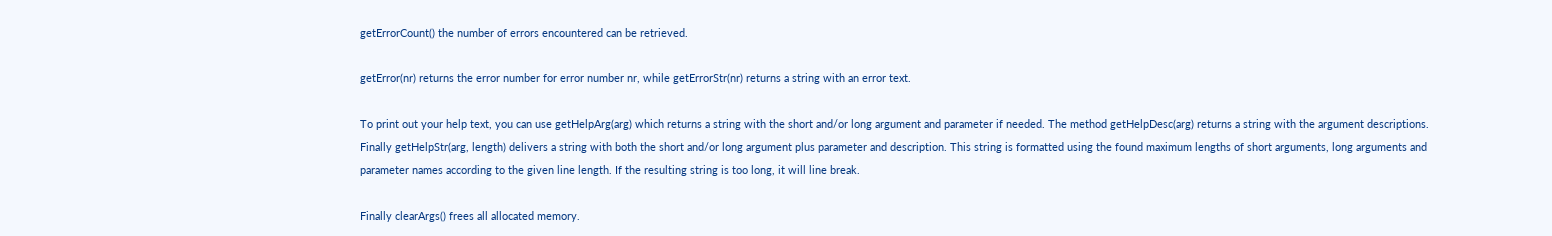getErrorCount() the number of errors encountered can be retrieved.

getError(nr) returns the error number for error number nr, while getErrorStr(nr) returns a string with an error text.

To print out your help text, you can use getHelpArg(arg) which returns a string with the short and/or long argument and parameter if needed. The method getHelpDesc(arg) returns a string with the argument descriptions.
Finally getHelpStr(arg, length) delivers a string with both the short and/or long argument plus parameter and description. This string is formatted using the found maximum lengths of short arguments, long arguments and parameter names according to the given line length. If the resulting string is too long, it will line break.

Finally clearArgs() frees all allocated memory.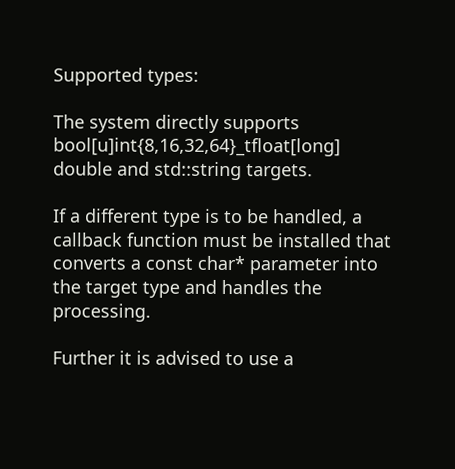Supported types:

The system directly supports bool[u]int{8,16,32,64}_tfloat[long] double and std::string targets.

If a different type is to be handled, a callback function must be installed that converts a const char* parameter into the target type and handles the processing.

Further it is advised to use a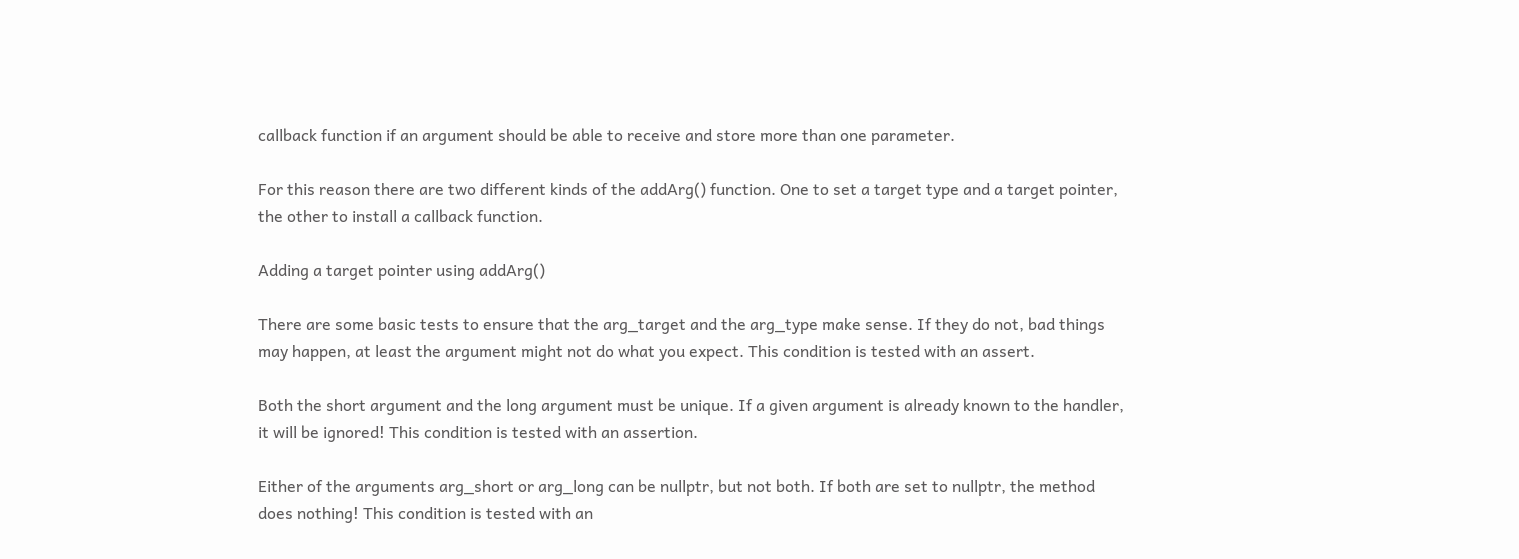callback function if an argument should be able to receive and store more than one parameter.

For this reason there are two different kinds of the addArg() function. One to set a target type and a target pointer, the other to install a callback function.

Adding a target pointer using addArg()

There are some basic tests to ensure that the arg_target and the arg_type make sense. If they do not, bad things may happen, at least the argument might not do what you expect. This condition is tested with an assert.

Both the short argument and the long argument must be unique. If a given argument is already known to the handler, it will be ignored! This condition is tested with an assertion.

Either of the arguments arg_short or arg_long can be nullptr, but not both. If both are set to nullptr, the method does nothing! This condition is tested with an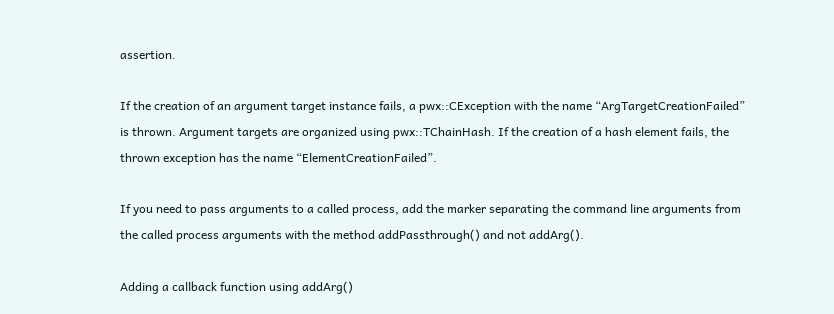assertion.

If the creation of an argument target instance fails, a pwx::CException with the name “ArgTargetCreationFailed” is thrown. Argument targets are organized using pwx::TChainHash. If the creation of a hash element fails, the thrown exception has the name “ElementCreationFailed”.

If you need to pass arguments to a called process, add the marker separating the command line arguments from the called process arguments with the method addPassthrough() and not addArg().

Adding a callback function using addArg()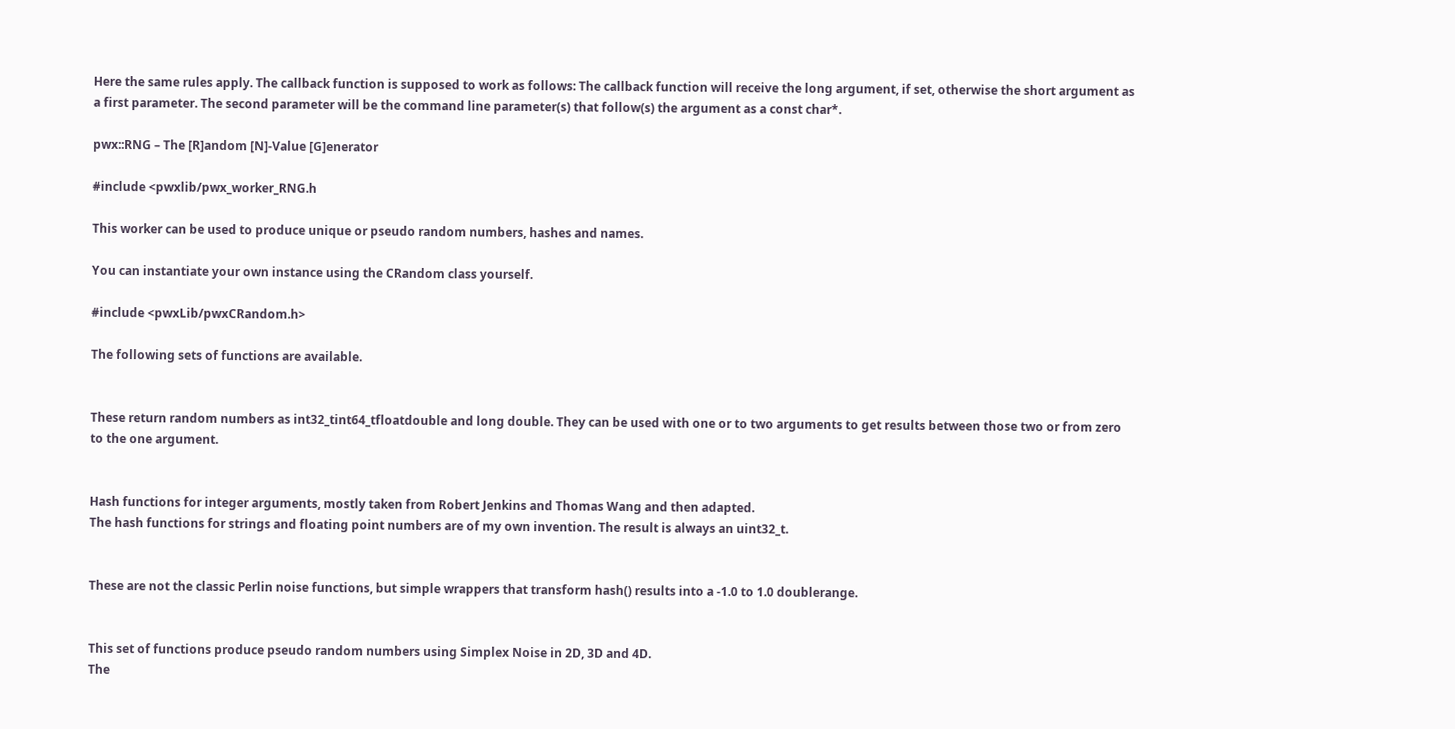Here the same rules apply. The callback function is supposed to work as follows: The callback function will receive the long argument, if set, otherwise the short argument as a first parameter. The second parameter will be the command line parameter(s) that follow(s) the argument as a const char*.

pwx::RNG – The [R]andom [N]-Value [G]enerator

#include <pwxlib/pwx_worker_RNG.h

This worker can be used to produce unique or pseudo random numbers, hashes and names.

You can instantiate your own instance using the CRandom class yourself.

#include <pwxLib/pwxCRandom.h>

The following sets of functions are available.


These return random numbers as int32_tint64_tfloatdouble and long double. They can be used with one or to two arguments to get results between those two or from zero to the one argument.


Hash functions for integer arguments, mostly taken from Robert Jenkins and Thomas Wang and then adapted.
The hash functions for strings and floating point numbers are of my own invention. The result is always an uint32_t.


These are not the classic Perlin noise functions, but simple wrappers that transform hash() results into a -1.0 to 1.0 doublerange.


This set of functions produce pseudo random numbers using Simplex Noise in 2D, 3D and 4D.
The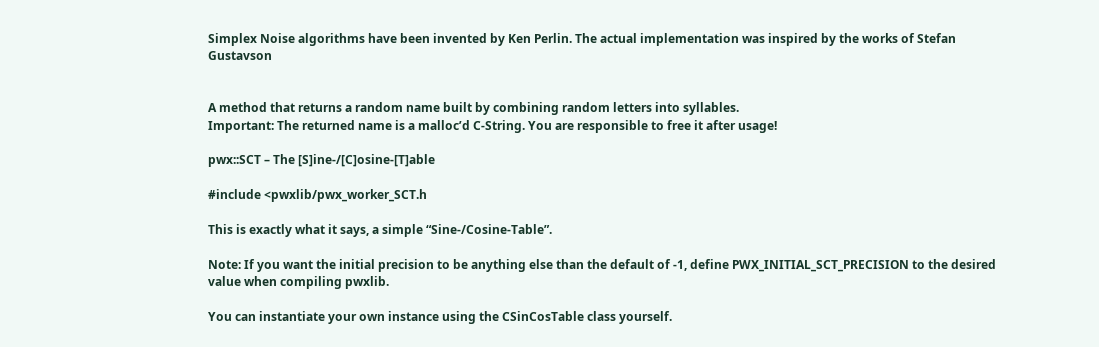Simplex Noise algorithms have been invented by Ken Perlin. The actual implementation was inspired by the works of Stefan Gustavson


A method that returns a random name built by combining random letters into syllables.
Important: The returned name is a malloc’d C-String. You are responsible to free it after usage!

pwx::SCT – The [S]ine-/[C]osine-[T]able

#include <pwxlib/pwx_worker_SCT.h

This is exactly what it says, a simple “Sine-/Cosine-Table”.

Note: If you want the initial precision to be anything else than the default of -1, define PWX_INITIAL_SCT_PRECISION to the desired value when compiling pwxlib.

You can instantiate your own instance using the CSinCosTable class yourself.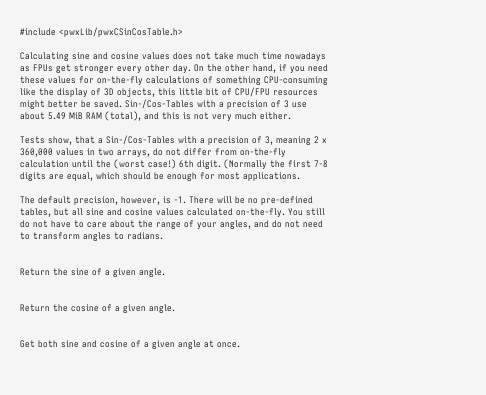#include <pwxLib/pwxCSinCosTable.h>

Calculating sine and cosine values does not take much time nowadays as FPUs get stronger every other day. On the other hand, if you need these values for on-the-fly calculations of something CPU-consuming like the display of 3D objects, this little bit of CPU/FPU resources might better be saved. Sin-/Cos-Tables with a precision of 3 use about 5.49 MiB RAM (total), and this is not very much either.

Tests show, that a Sin-/Cos-Tables with a precision of 3, meaning 2 x 360,000 values in two arrays, do not differ from on-the-fly calculation until the (worst case!) 6th digit. (Normally the first 7-8 digits are equal, which should be enough for most applications.

The default precision, however, is -1. There will be no pre-defined tables, but all sine and cosine values calculated on-the-fly. You still do not have to care about the range of your angles, and do not need to transform angles to radians.


Return the sine of a given angle.


Return the cosine of a given angle.


Get both sine and cosine of a given angle at once.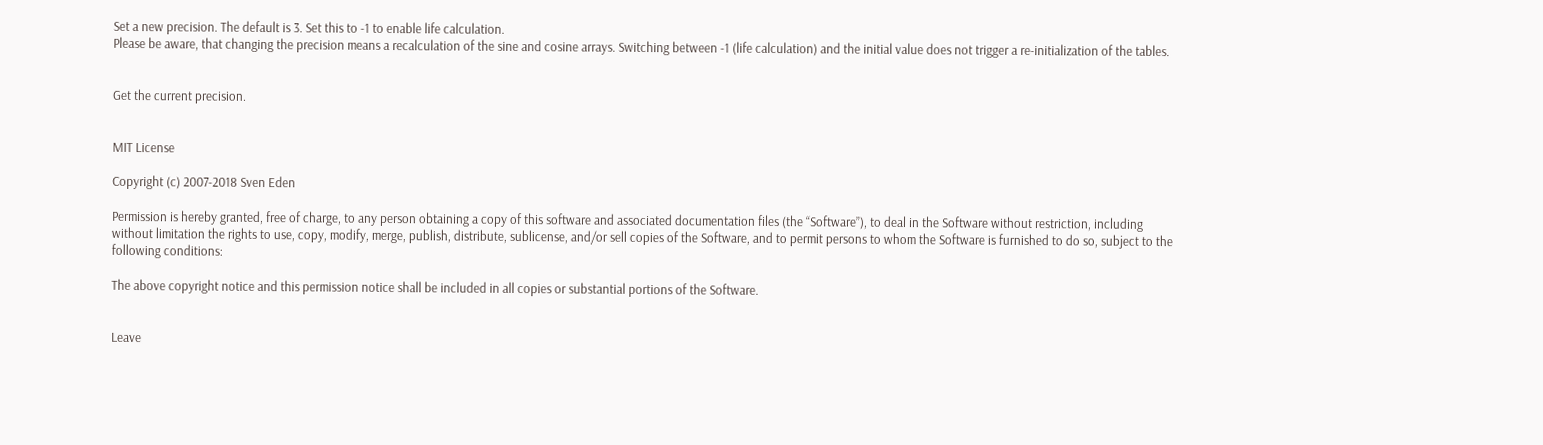Set a new precision. The default is 3. Set this to -1 to enable life calculation.
Please be aware, that changing the precision means a recalculation of the sine and cosine arrays. Switching between -1 (life calculation) and the initial value does not trigger a re-initialization of the tables.


Get the current precision.


MIT License

Copyright (c) 2007-2018 Sven Eden

Permission is hereby granted, free of charge, to any person obtaining a copy of this software and associated documentation files (the “Software”), to deal in the Software without restriction, including without limitation the rights to use, copy, modify, merge, publish, distribute, sublicense, and/or sell copies of the Software, and to permit persons to whom the Software is furnished to do so, subject to the following conditions:

The above copyright notice and this permission notice shall be included in all copies or substantial portions of the Software.


Leave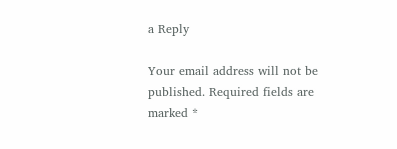a Reply

Your email address will not be published. Required fields are marked *